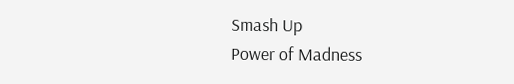Smash Up
Power of Madness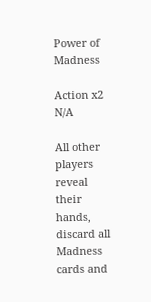Power of Madness

Action x2 N/A

All other players reveal their hands, discard all Madness cards and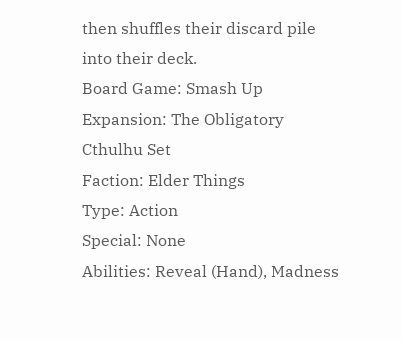then shuffles their discard pile into their deck.
Board Game: Smash Up
Expansion: The Obligatory Cthulhu Set
Faction: Elder Things
Type: Action
Special: None
Abilities: Reveal (Hand), Madness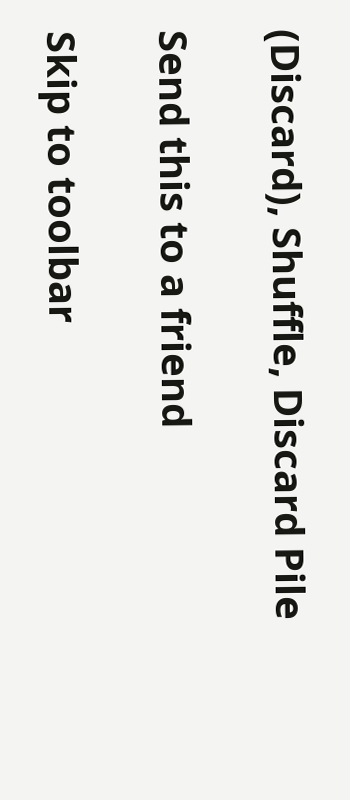(Discard), Shuffle, Discard Pile

Send this to a friend

Skip to toolbar